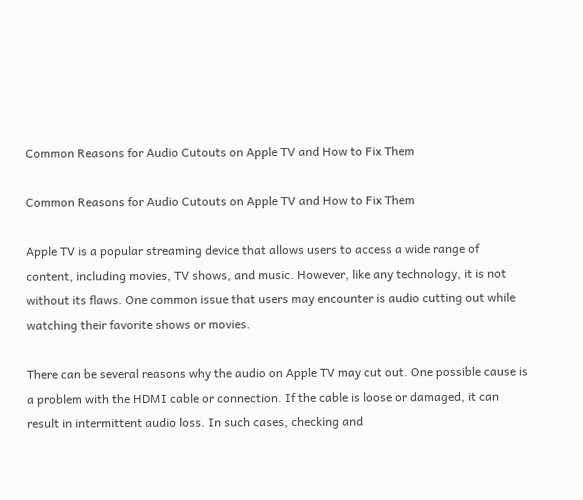Common Reasons for Audio Cutouts on Apple TV and How to Fix Them

Common Reasons for Audio Cutouts on Apple TV and How to Fix Them

Apple TV is a popular streaming device that allows users to access a wide range of content, including movies, TV shows, and music. However, like any technology, it is not without its flaws. One common issue that users may encounter is audio cutting out while watching their favorite shows or movies.

There can be several reasons why the audio on Apple TV may cut out. One possible cause is a problem with the HDMI cable or connection. If the cable is loose or damaged, it can result in intermittent audio loss. In such cases, checking and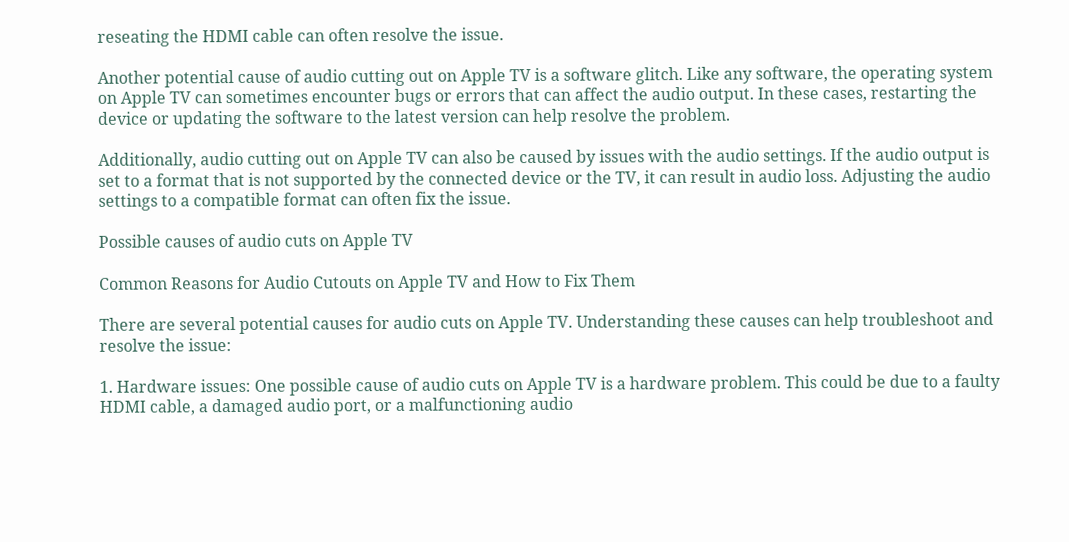reseating the HDMI cable can often resolve the issue.

Another potential cause of audio cutting out on Apple TV is a software glitch. Like any software, the operating system on Apple TV can sometimes encounter bugs or errors that can affect the audio output. In these cases, restarting the device or updating the software to the latest version can help resolve the problem.

Additionally, audio cutting out on Apple TV can also be caused by issues with the audio settings. If the audio output is set to a format that is not supported by the connected device or the TV, it can result in audio loss. Adjusting the audio settings to a compatible format can often fix the issue.

Possible causes of audio cuts on Apple TV

Common Reasons for Audio Cutouts on Apple TV and How to Fix Them

There are several potential causes for audio cuts on Apple TV. Understanding these causes can help troubleshoot and resolve the issue:

1. Hardware issues: One possible cause of audio cuts on Apple TV is a hardware problem. This could be due to a faulty HDMI cable, a damaged audio port, or a malfunctioning audio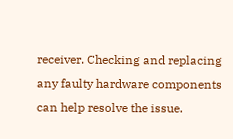receiver. Checking and replacing any faulty hardware components can help resolve the issue.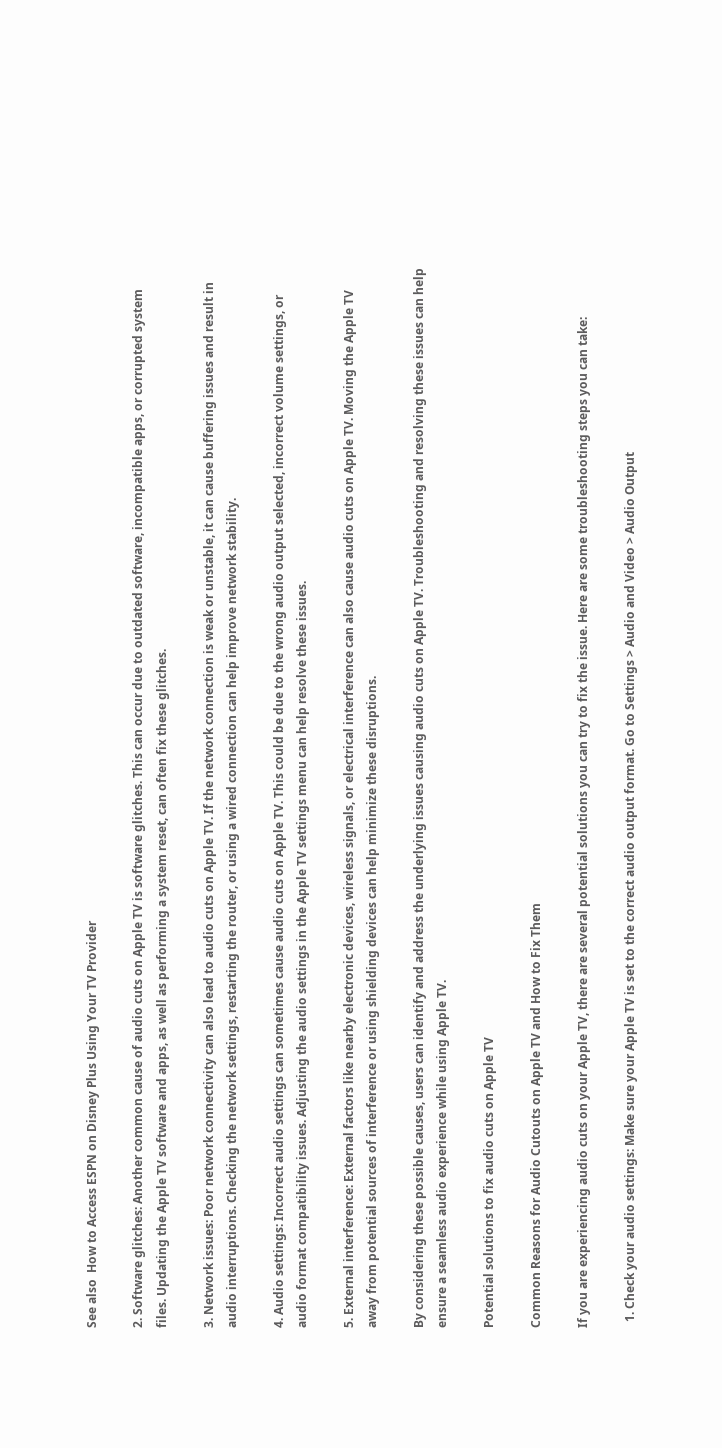See also  How to Access ESPN on Disney Plus Using Your TV Provider

2. Software glitches: Another common cause of audio cuts on Apple TV is software glitches. This can occur due to outdated software, incompatible apps, or corrupted system files. Updating the Apple TV software and apps, as well as performing a system reset, can often fix these glitches.

3. Network issues: Poor network connectivity can also lead to audio cuts on Apple TV. If the network connection is weak or unstable, it can cause buffering issues and result in audio interruptions. Checking the network settings, restarting the router, or using a wired connection can help improve network stability.

4. Audio settings: Incorrect audio settings can sometimes cause audio cuts on Apple TV. This could be due to the wrong audio output selected, incorrect volume settings, or audio format compatibility issues. Adjusting the audio settings in the Apple TV settings menu can help resolve these issues.

5. External interference: External factors like nearby electronic devices, wireless signals, or electrical interference can also cause audio cuts on Apple TV. Moving the Apple TV away from potential sources of interference or using shielding devices can help minimize these disruptions.

By considering these possible causes, users can identify and address the underlying issues causing audio cuts on Apple TV. Troubleshooting and resolving these issues can help ensure a seamless audio experience while using Apple TV.

Potential solutions to fix audio cuts on Apple TV

Common Reasons for Audio Cutouts on Apple TV and How to Fix Them

If you are experiencing audio cuts on your Apple TV, there are several potential solutions you can try to fix the issue. Here are some troubleshooting steps you can take:

  1. Check your audio settings: Make sure your Apple TV is set to the correct audio output format. Go to Settings > Audio and Video > Audio Output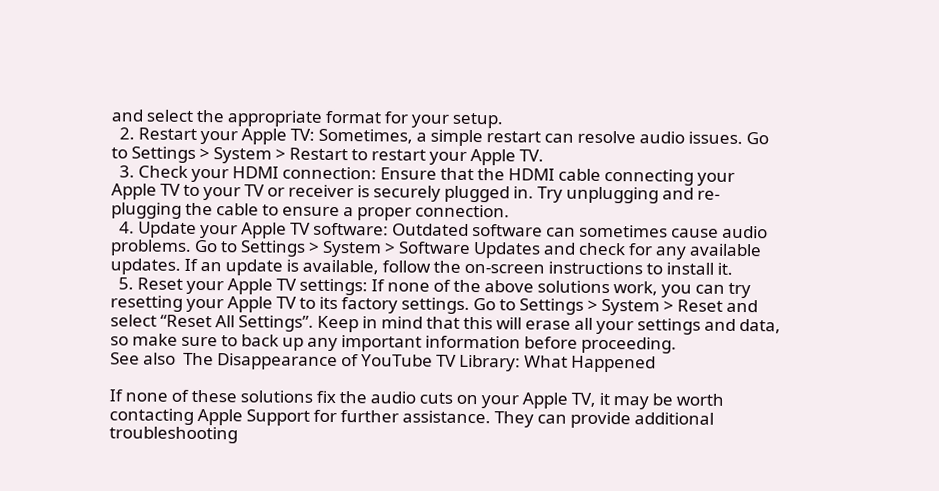and select the appropriate format for your setup.
  2. Restart your Apple TV: Sometimes, a simple restart can resolve audio issues. Go to Settings > System > Restart to restart your Apple TV.
  3. Check your HDMI connection: Ensure that the HDMI cable connecting your Apple TV to your TV or receiver is securely plugged in. Try unplugging and re-plugging the cable to ensure a proper connection.
  4. Update your Apple TV software: Outdated software can sometimes cause audio problems. Go to Settings > System > Software Updates and check for any available updates. If an update is available, follow the on-screen instructions to install it.
  5. Reset your Apple TV settings: If none of the above solutions work, you can try resetting your Apple TV to its factory settings. Go to Settings > System > Reset and select “Reset All Settings”. Keep in mind that this will erase all your settings and data, so make sure to back up any important information before proceeding.
See also  The Disappearance of YouTube TV Library: What Happened

If none of these solutions fix the audio cuts on your Apple TV, it may be worth contacting Apple Support for further assistance. They can provide additional troubleshooting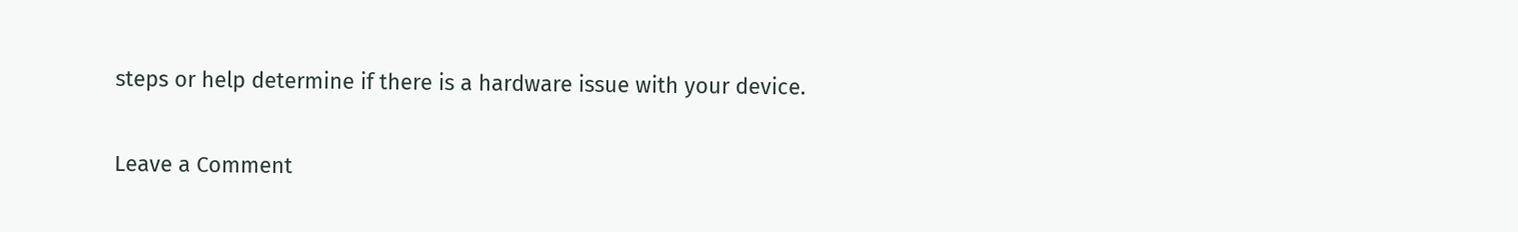steps or help determine if there is a hardware issue with your device.

Leave a Comment